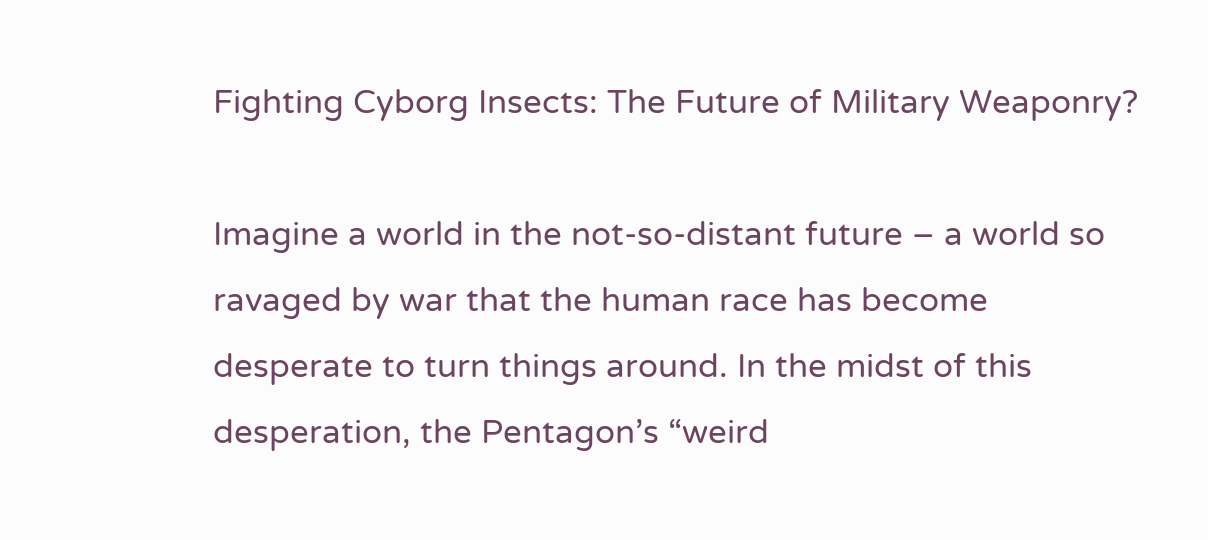Fighting Cyborg Insects: The Future of Military Weaponry?

Imagine a world in the not-so-distant future – a world so ravaged by war that the human race has become desperate to turn things around. In the midst of this desperation, the Pentagon’s “weird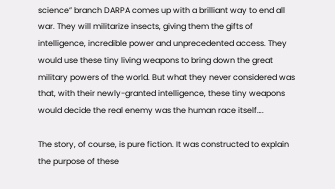science” branch DARPA comes up with a brilliant way to end all war. They will militarize insects, giving them the gifts of intelligence, incredible power and unprecedented access. They would use these tiny living weapons to bring down the great military powers of the world. But what they never considered was that, with their newly-granted intelligence, these tiny weapons would decide the real enemy was the human race itself….

The story, of course, is pure fiction. It was constructed to explain the purpose of these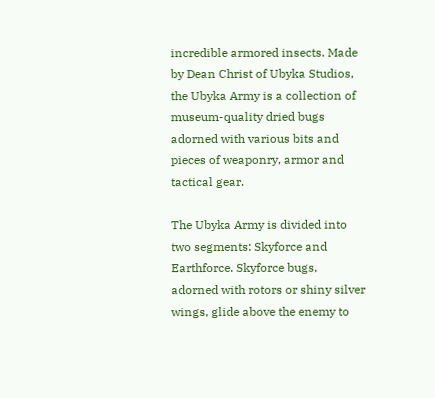incredible armored insects. Made by Dean Christ of Ubyka Studios, the Ubyka Army is a collection of museum-quality dried bugs adorned with various bits and pieces of weaponry, armor and tactical gear.

The Ubyka Army is divided into two segments: Skyforce and Earthforce. Skyforce bugs, adorned with rotors or shiny silver wings, glide above the enemy to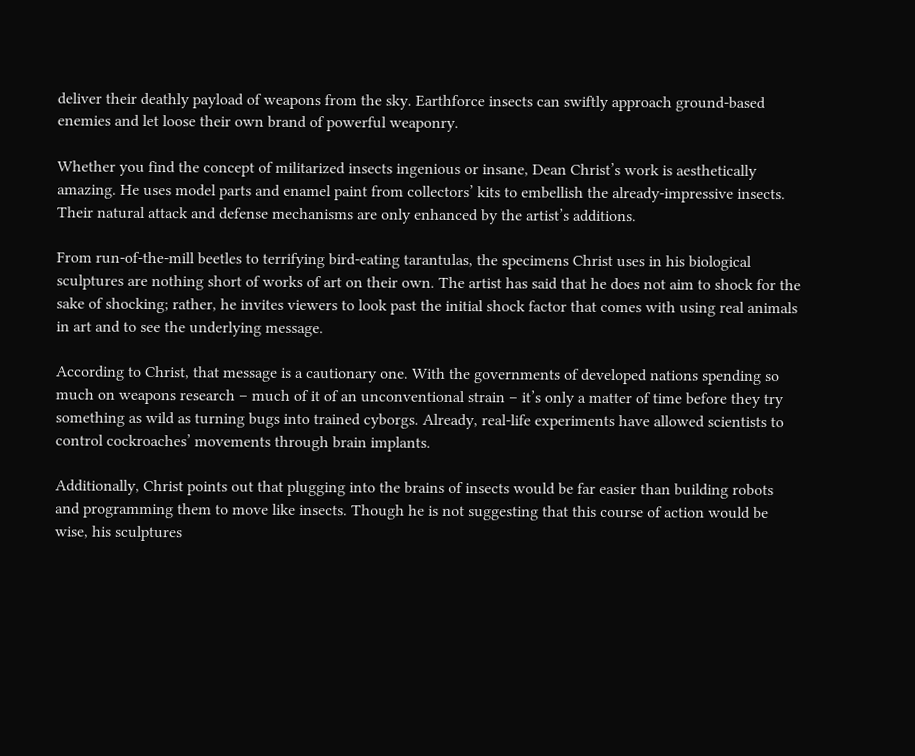deliver their deathly payload of weapons from the sky. Earthforce insects can swiftly approach ground-based enemies and let loose their own brand of powerful weaponry.

Whether you find the concept of militarized insects ingenious or insane, Dean Christ’s work is aesthetically amazing. He uses model parts and enamel paint from collectors’ kits to embellish the already-impressive insects. Their natural attack and defense mechanisms are only enhanced by the artist’s additions.

From run-of-the-mill beetles to terrifying bird-eating tarantulas, the specimens Christ uses in his biological sculptures are nothing short of works of art on their own. The artist has said that he does not aim to shock for the sake of shocking; rather, he invites viewers to look past the initial shock factor that comes with using real animals in art and to see the underlying message.

According to Christ, that message is a cautionary one. With the governments of developed nations spending so much on weapons research – much of it of an unconventional strain – it’s only a matter of time before they try something as wild as turning bugs into trained cyborgs. Already, real-life experiments have allowed scientists to control cockroaches’ movements through brain implants.

Additionally, Christ points out that plugging into the brains of insects would be far easier than building robots and programming them to move like insects. Though he is not suggesting that this course of action would be wise, his sculptures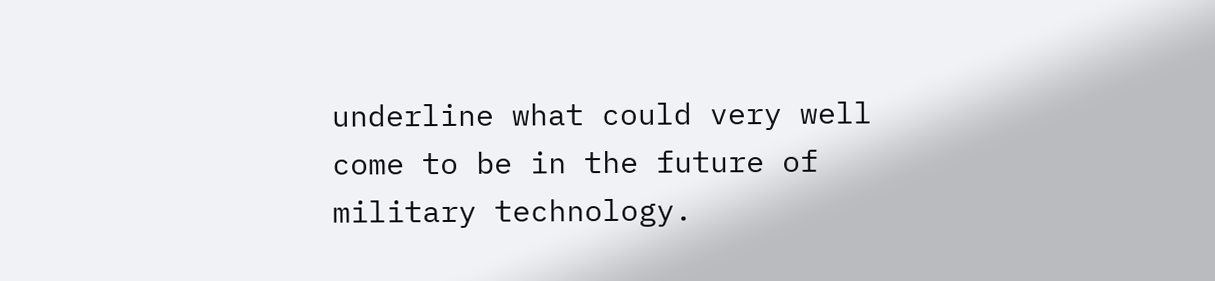underline what could very well come to be in the future of military technology.